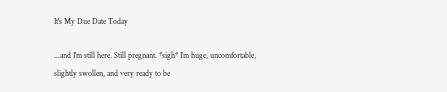It's My Due Date Today

...and I'm still here. Still pregnant. *sigh* I'm huge, uncomfortable, slightly swollen, and very ready to be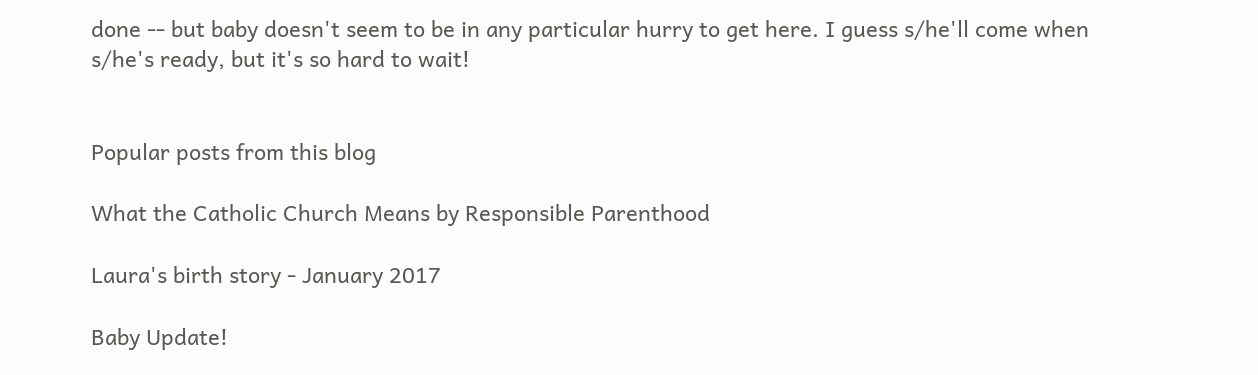done -- but baby doesn't seem to be in any particular hurry to get here. I guess s/he'll come when s/he's ready, but it's so hard to wait!


Popular posts from this blog

What the Catholic Church Means by Responsible Parenthood

Laura's birth story - January 2017

Baby Update!